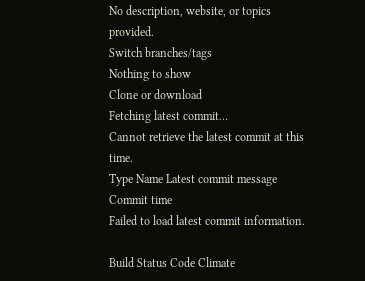No description, website, or topics provided.
Switch branches/tags
Nothing to show
Clone or download
Fetching latest commit…
Cannot retrieve the latest commit at this time.
Type Name Latest commit message Commit time
Failed to load latest commit information.

Build Status Code Climate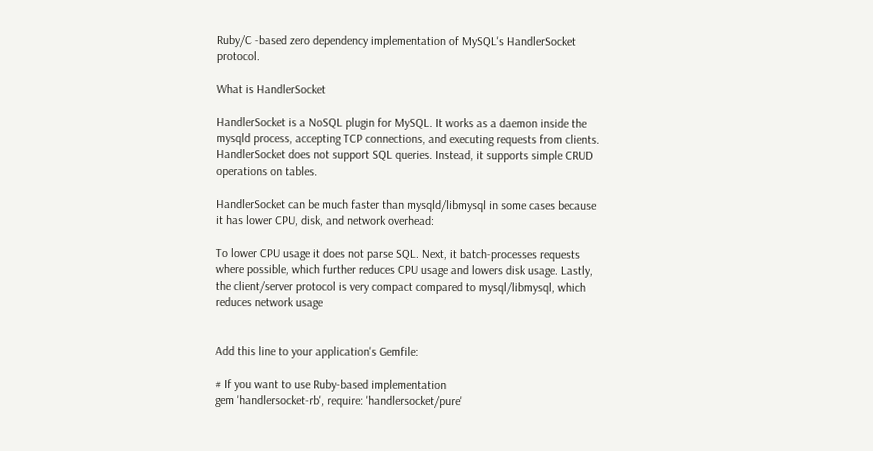Ruby/C -based zero dependency implementation of MySQL's HandlerSocket protocol.

What is HandlerSocket

HandlerSocket is a NoSQL plugin for MySQL. It works as a daemon inside the mysqld process, accepting TCP connections, and executing requests from clients. HandlerSocket does not support SQL queries. Instead, it supports simple CRUD operations on tables.

HandlerSocket can be much faster than mysqld/libmysql in some cases because it has lower CPU, disk, and network overhead:

To lower CPU usage it does not parse SQL. Next, it batch-processes requests where possible, which further reduces CPU usage and lowers disk usage. Lastly, the client/server protocol is very compact compared to mysql/libmysql, which reduces network usage


Add this line to your application's Gemfile:

# If you want to use Ruby-based implementation
gem 'handlersocket-rb', require: 'handlersocket/pure'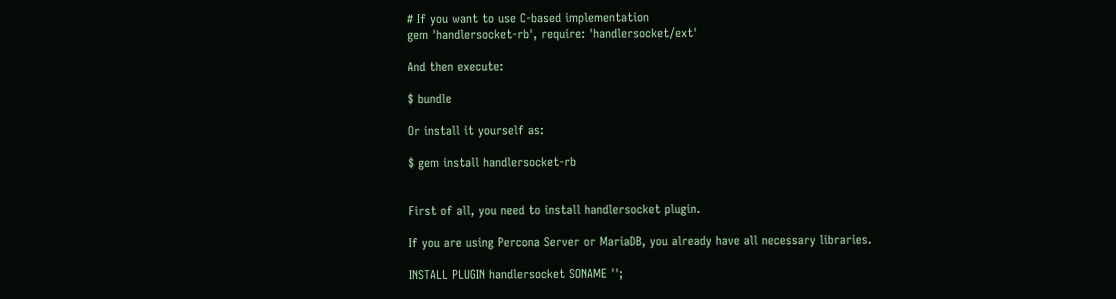# If you want to use C-based implementation
gem 'handlersocket-rb', require: 'handlersocket/ext'

And then execute:

$ bundle

Or install it yourself as:

$ gem install handlersocket-rb


First of all, you need to install handlersocket plugin.

If you are using Percona Server or MariaDB, you already have all necessary libraries.

INSTALL PLUGIN handlersocket SONAME '';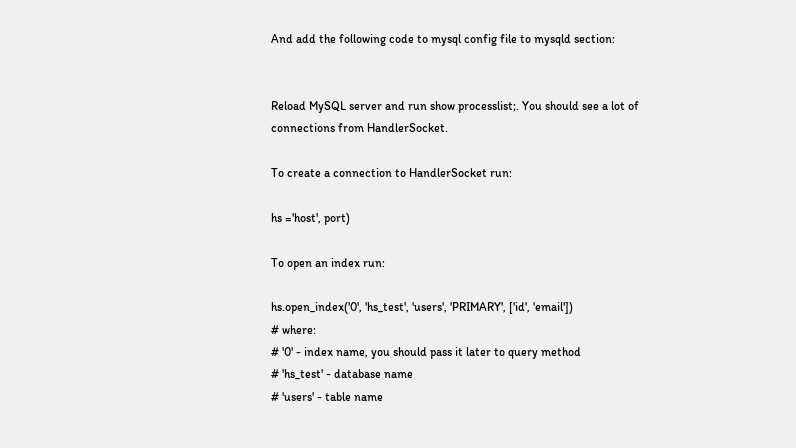And add the following code to mysql config file to mysqld section:


Reload MySQL server and run show processlist;. You should see a lot of connections from HandlerSocket.

To create a connection to HandlerSocket run:

hs ='host', port)

To open an index run:

hs.open_index('0', 'hs_test', 'users', 'PRIMARY', ['id', 'email'])
# where:
# '0' - index name, you should pass it later to query method
# 'hs_test' - database name
# 'users' - table name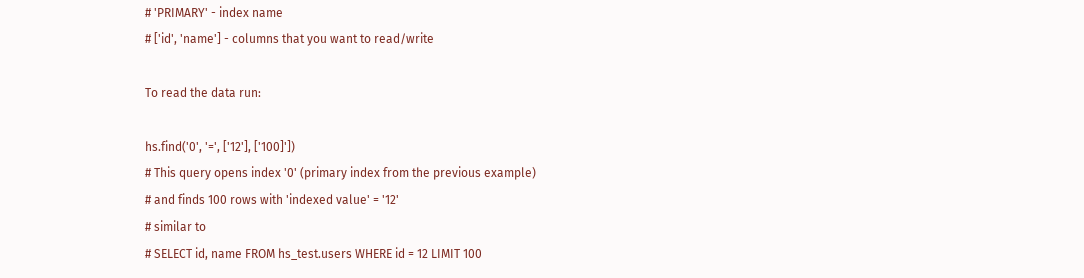# 'PRIMARY' - index name
# ['id', 'name'] - columns that you want to read/write

To read the data run:

hs.find('0', '=', ['12'], ['100]'])
# This query opens index '0' (primary index from the previous example)
# and finds 100 rows with 'indexed value' = '12'
# similar to
# SELECT id, name FROM hs_test.users WHERE id = 12 LIMIT 100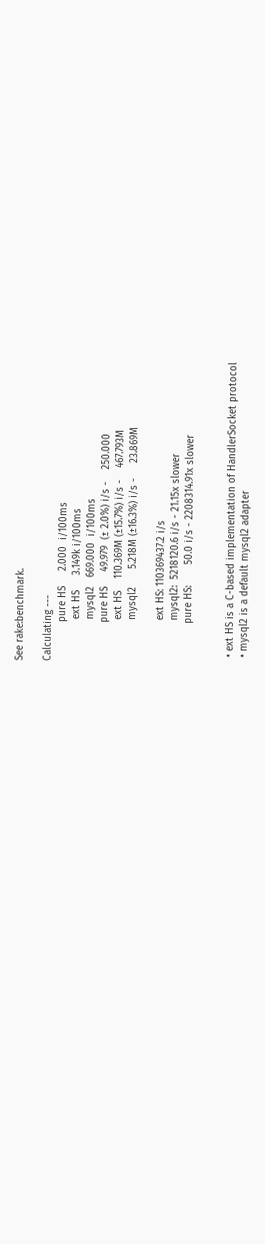See rake:benchmark.

Calculating ---
             pure HS     2.000  i/100ms
              ext HS     3.149k i/100ms
              mysql2   669.000  i/100ms
             pure HS     49.979  (± 2.0%) i/s -    250.000
              ext HS    110.369M (±15.7%) i/s -    467.793M
              mysql2      5.218M (±16.3%) i/s -     23.869M

              ext HS: 110369437.2 i/s
              mysql2:  5218120.6 i/s - 21.15x slower
             pure HS:       50.0 i/s - 2208314.91x slower


  • ext HS is a C-based implementation of HandlerSocket protocol
  • mysql2 is a default mysql2 adapter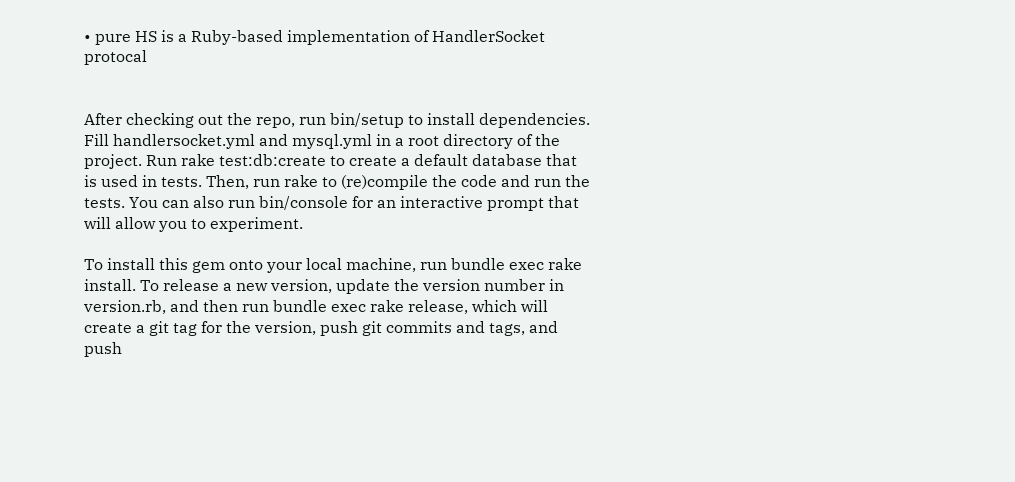• pure HS is a Ruby-based implementation of HandlerSocket protocal


After checking out the repo, run bin/setup to install dependencies. Fill handlersocket.yml and mysql.yml in a root directory of the project. Run rake test:db:create to create a default database that is used in tests. Then, run rake to (re)compile the code and run the tests. You can also run bin/console for an interactive prompt that will allow you to experiment.

To install this gem onto your local machine, run bundle exec rake install. To release a new version, update the version number in version.rb, and then run bundle exec rake release, which will create a git tag for the version, push git commits and tags, and push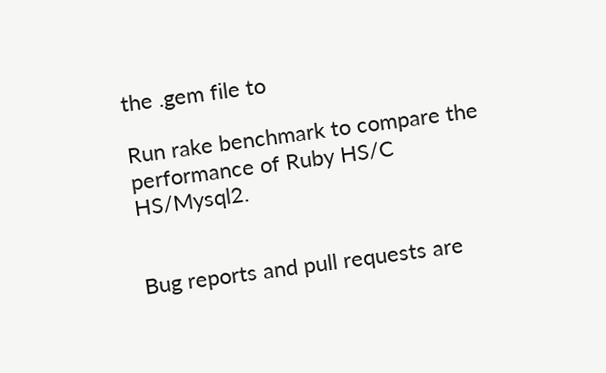the .gem file to

Run rake benchmark to compare the performance of Ruby HS/C HS/Mysql2.


Bug reports and pull requests are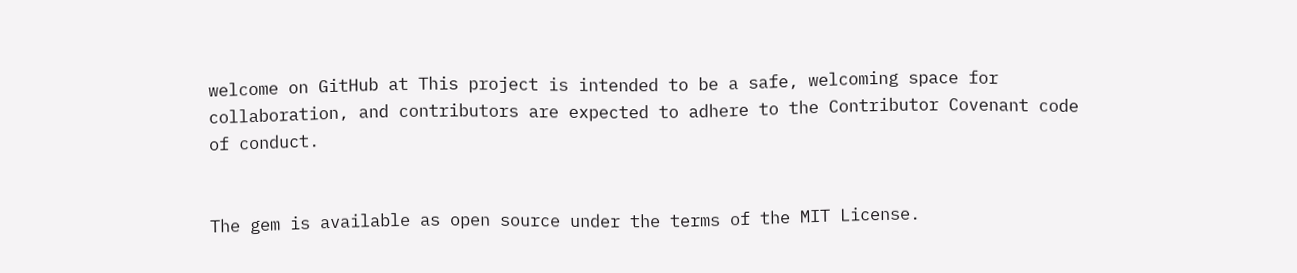welcome on GitHub at This project is intended to be a safe, welcoming space for collaboration, and contributors are expected to adhere to the Contributor Covenant code of conduct.


The gem is available as open source under the terms of the MIT License.